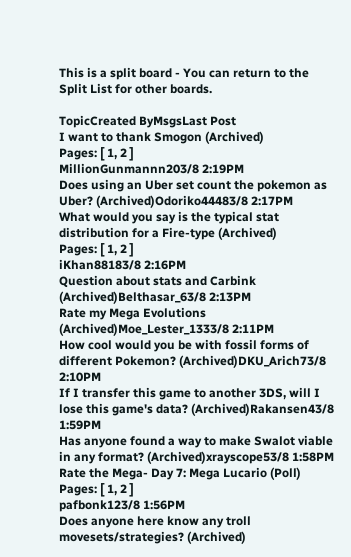This is a split board - You can return to the Split List for other boards.

TopicCreated ByMsgsLast Post
I want to thank Smogon (Archived)
Pages: [ 1, 2 ]
MillionGunmannn203/8 2:19PM
Does using an Uber set count the pokemon as Uber? (Archived)Odoriko44483/8 2:17PM
What would you say is the typical stat distribution for a Fire-type (Archived)
Pages: [ 1, 2 ]
iKhan88183/8 2:16PM
Question about stats and Carbink (Archived)Belthasar_63/8 2:13PM
Rate my Mega Evolutions (Archived)Moe_Lester_1333/8 2:11PM
How cool would you be with fossil forms of different Pokemon? (Archived)DKU_Arich73/8 2:10PM
If I transfer this game to another 3DS, will I lose this game's data? (Archived)Rakansen43/8 1:59PM
Has anyone found a way to make Swalot viable in any format? (Archived)xrayscope53/8 1:58PM
Rate the Mega- Day 7: Mega Lucario (Poll)
Pages: [ 1, 2 ]
pafbonk123/8 1:56PM
Does anyone here know any troll movesets/strategies? (Archived)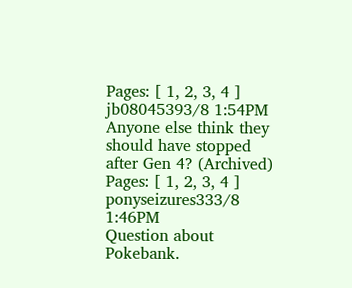Pages: [ 1, 2, 3, 4 ]
jb08045393/8 1:54PM
Anyone else think they should have stopped after Gen 4? (Archived)
Pages: [ 1, 2, 3, 4 ]
ponyseizures333/8 1:46PM
Question about Pokebank.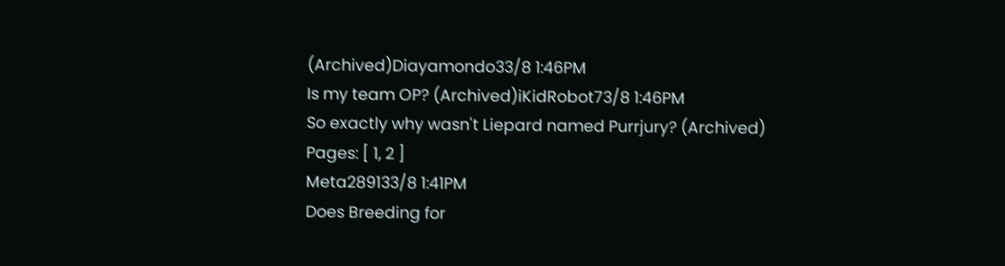(Archived)Diayamondo33/8 1:46PM
Is my team OP? (Archived)iKidRobot73/8 1:46PM
So exactly why wasn't Liepard named Purrjury? (Archived)
Pages: [ 1, 2 ]
Meta289133/8 1:41PM
Does Breeding for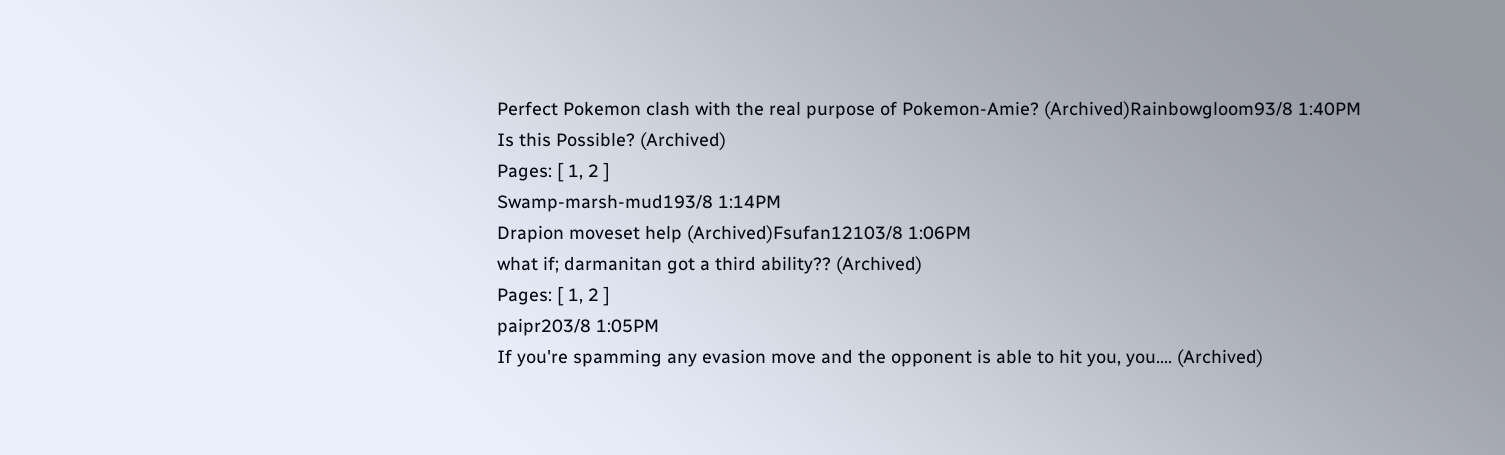Perfect Pokemon clash with the real purpose of Pokemon-Amie? (Archived)Rainbowgloom93/8 1:40PM
Is this Possible? (Archived)
Pages: [ 1, 2 ]
Swamp-marsh-mud193/8 1:14PM
Drapion moveset help (Archived)Fsufan12103/8 1:06PM
what if; darmanitan got a third ability?? (Archived)
Pages: [ 1, 2 ]
paipr203/8 1:05PM
If you're spamming any evasion move and the opponent is able to hit you, you.... (Archived)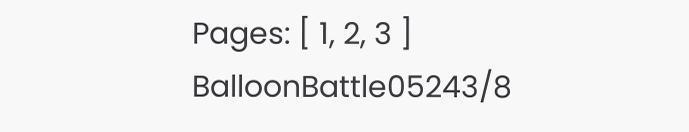Pages: [ 1, 2, 3 ]
BalloonBattle05243/8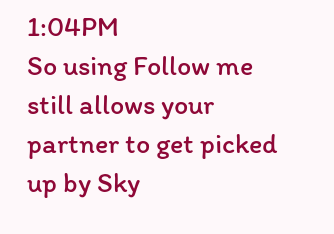1:04PM
So using Follow me still allows your partner to get picked up by Sky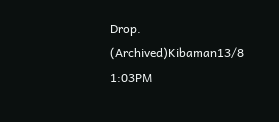Drop. (Archived)Kibaman13/8 1:03PM